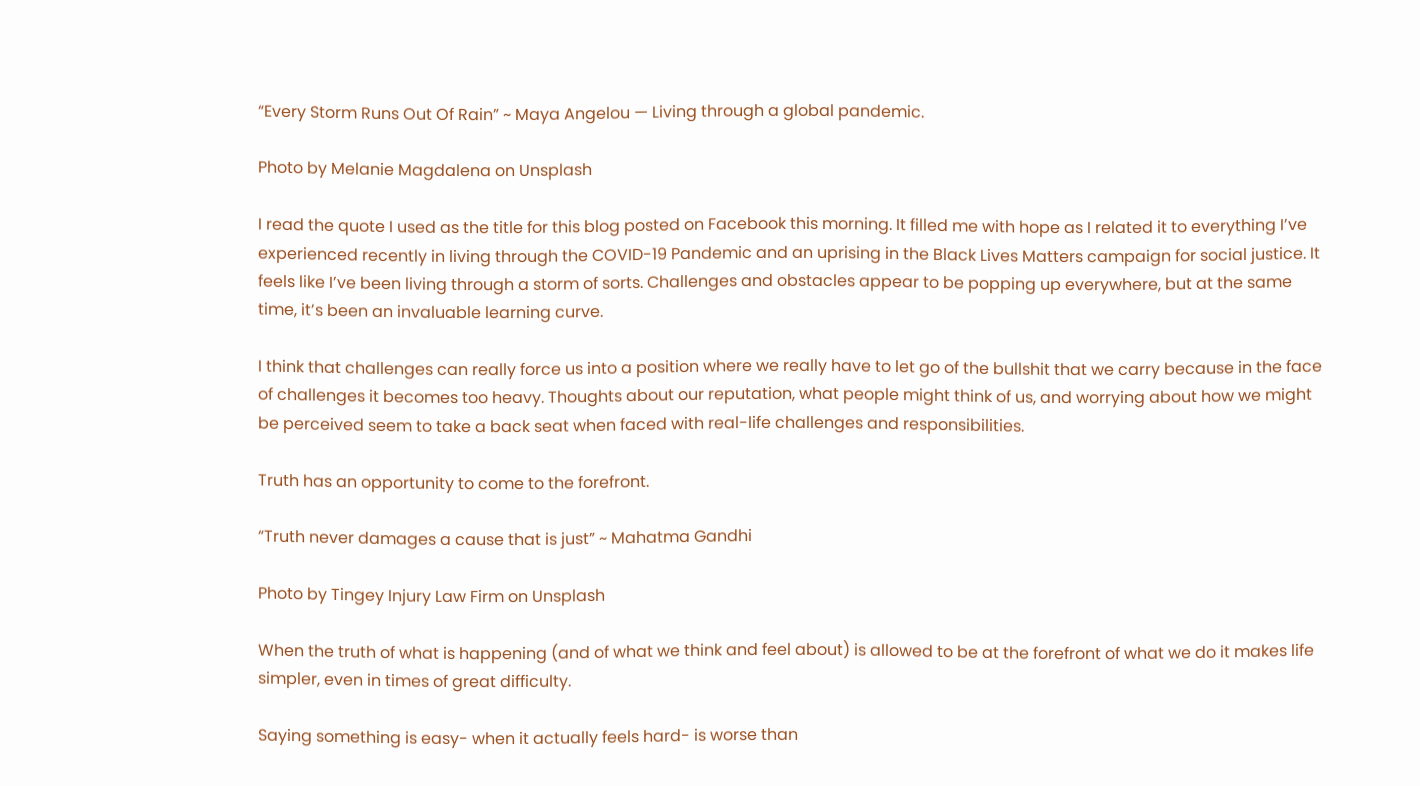“Every Storm Runs Out Of Rain” ~ Maya Angelou — Living through a global pandemic.

Photo by Melanie Magdalena on Unsplash

I read the quote I used as the title for this blog posted on Facebook this morning. It filled me with hope as I related it to everything I’ve experienced recently in living through the COVID-19 Pandemic and an uprising in the Black Lives Matters campaign for social justice. It feels like I’ve been living through a storm of sorts. Challenges and obstacles appear to be popping up everywhere, but at the same time, it’s been an invaluable learning curve.

I think that challenges can really force us into a position where we really have to let go of the bullshit that we carry because in the face of challenges it becomes too heavy. Thoughts about our reputation, what people might think of us, and worrying about how we might be perceived seem to take a back seat when faced with real-life challenges and responsibilities.

Truth has an opportunity to come to the forefront.

“Truth never damages a cause that is just” ~ Mahatma Gandhi

Photo by Tingey Injury Law Firm on Unsplash

When the truth of what is happening (and of what we think and feel about) is allowed to be at the forefront of what we do it makes life simpler, even in times of great difficulty.

Saying something is easy- when it actually feels hard- is worse than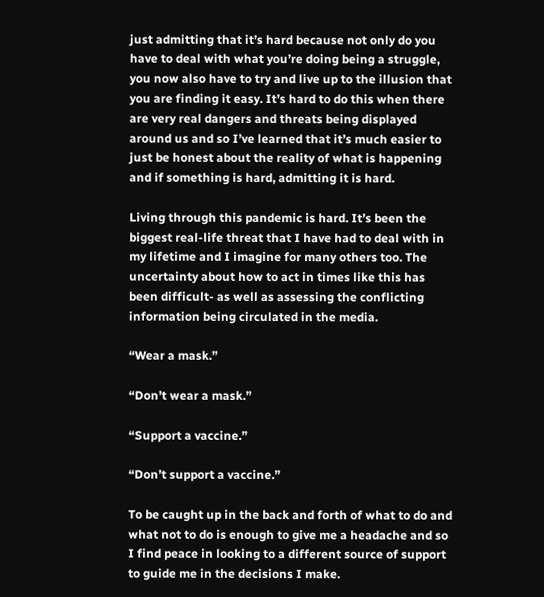just admitting that it’s hard because not only do you have to deal with what you’re doing being a struggle, you now also have to try and live up to the illusion that you are finding it easy. It’s hard to do this when there are very real dangers and threats being displayed around us and so I’ve learned that it’s much easier to just be honest about the reality of what is happening and if something is hard, admitting it is hard.

Living through this pandemic is hard. It’s been the biggest real-life threat that I have had to deal with in my lifetime and I imagine for many others too. The uncertainty about how to act in times like this has been difficult- as well as assessing the conflicting information being circulated in the media.

“Wear a mask.”

“Don’t wear a mask.”

“Support a vaccine.”

“Don’t support a vaccine.”

To be caught up in the back and forth of what to do and what not to do is enough to give me a headache and so I find peace in looking to a different source of support to guide me in the decisions I make.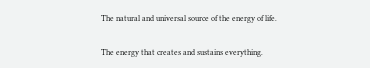The natural and universal source of the energy of life.

The energy that creates and sustains everything.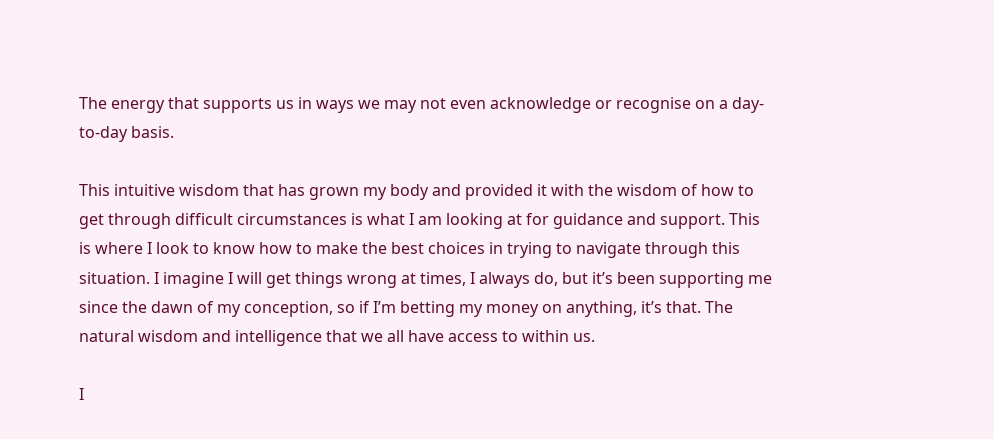The energy that supports us in ways we may not even acknowledge or recognise on a day-to-day basis.

This intuitive wisdom that has grown my body and provided it with the wisdom of how to get through difficult circumstances is what I am looking at for guidance and support. This is where I look to know how to make the best choices in trying to navigate through this situation. I imagine I will get things wrong at times, I always do, but it’s been supporting me since the dawn of my conception, so if I’m betting my money on anything, it’s that. The natural wisdom and intelligence that we all have access to within us.

I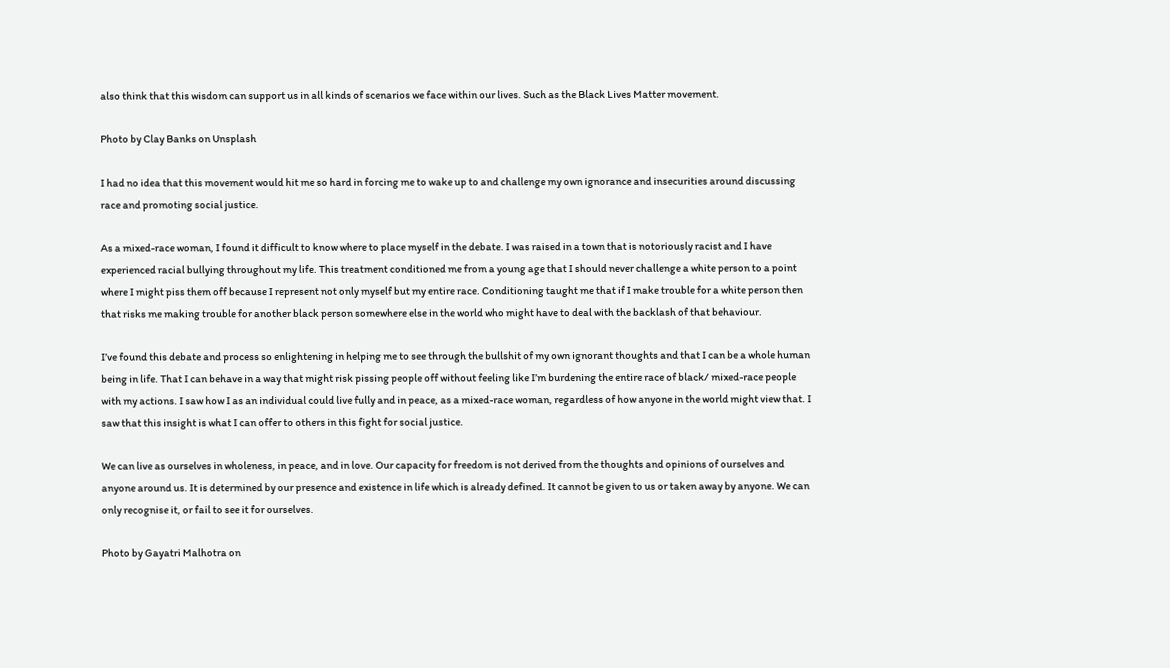also think that this wisdom can support us in all kinds of scenarios we face within our lives. Such as the Black Lives Matter movement.

Photo by Clay Banks on Unsplash

I had no idea that this movement would hit me so hard in forcing me to wake up to and challenge my own ignorance and insecurities around discussing race and promoting social justice.

As a mixed-race woman, I found it difficult to know where to place myself in the debate. I was raised in a town that is notoriously racist and I have experienced racial bullying throughout my life. This treatment conditioned me from a young age that I should never challenge a white person to a point where I might piss them off because I represent not only myself but my entire race. Conditioning taught me that if I make trouble for a white person then that risks me making trouble for another black person somewhere else in the world who might have to deal with the backlash of that behaviour.

I’ve found this debate and process so enlightening in helping me to see through the bullshit of my own ignorant thoughts and that I can be a whole human being in life. That I can behave in a way that might risk pissing people off without feeling like I’m burdening the entire race of black/ mixed-race people with my actions. I saw how I as an individual could live fully and in peace, as a mixed-race woman, regardless of how anyone in the world might view that. I saw that this insight is what I can offer to others in this fight for social justice.

We can live as ourselves in wholeness, in peace, and in love. Our capacity for freedom is not derived from the thoughts and opinions of ourselves and anyone around us. It is determined by our presence and existence in life which is already defined. It cannot be given to us or taken away by anyone. We can only recognise it, or fail to see it for ourselves.

Photo by Gayatri Malhotra on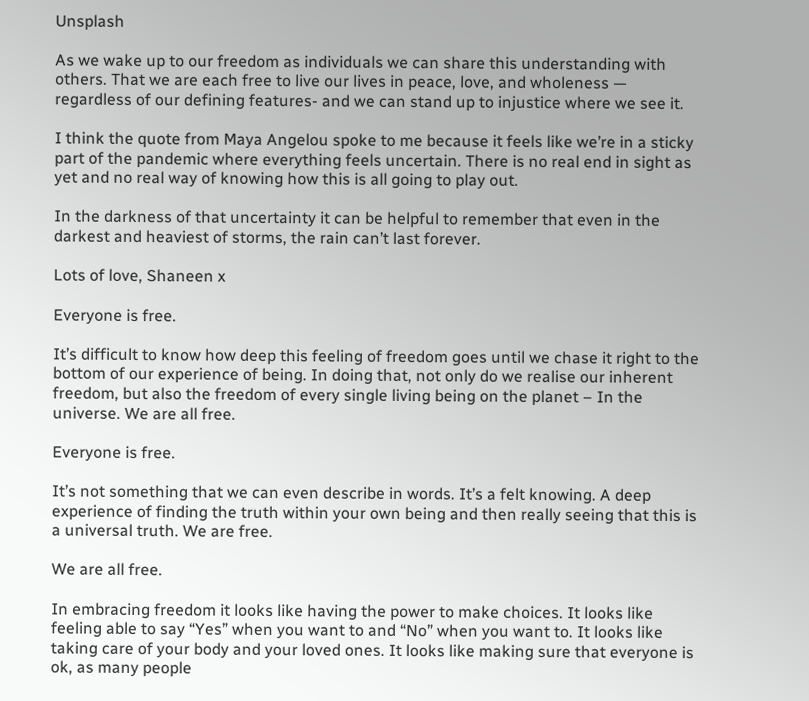Unsplash

As we wake up to our freedom as individuals we can share this understanding with others. That we are each free to live our lives in peace, love, and wholeness — regardless of our defining features- and we can stand up to injustice where we see it.

I think the quote from Maya Angelou spoke to me because it feels like we’re in a sticky part of the pandemic where everything feels uncertain. There is no real end in sight as yet and no real way of knowing how this is all going to play out.

In the darkness of that uncertainty it can be helpful to remember that even in the darkest and heaviest of storms, the rain can’t last forever.

Lots of love, Shaneen x

Everyone is free.

It’s difficult to know how deep this feeling of freedom goes until we chase it right to the bottom of our experience of being. In doing that, not only do we realise our inherent freedom, but also the freedom of every single living being on the planet – In the universe. We are all free.

Everyone is free.

It’s not something that we can even describe in words. It’s a felt knowing. A deep experience of finding the truth within your own being and then really seeing that this is a universal truth. We are free.

We are all free.

In embracing freedom it looks like having the power to make choices. It looks like feeling able to say “Yes” when you want to and “No” when you want to. It looks like taking care of your body and your loved ones. It looks like making sure that everyone is ok, as many people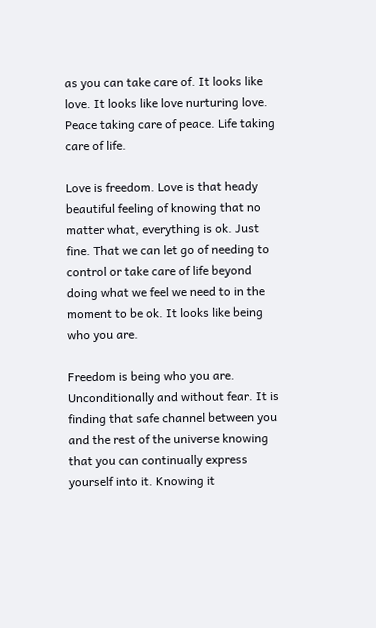as you can take care of. It looks like love. It looks like love nurturing love. Peace taking care of peace. Life taking care of life.

Love is freedom. Love is that heady beautiful feeling of knowing that no matter what, everything is ok. Just fine. That we can let go of needing to control or take care of life beyond doing what we feel we need to in the moment to be ok. It looks like being who you are.

Freedom is being who you are. Unconditionally and without fear. It is finding that safe channel between you and the rest of the universe knowing that you can continually express yourself into it. Knowing it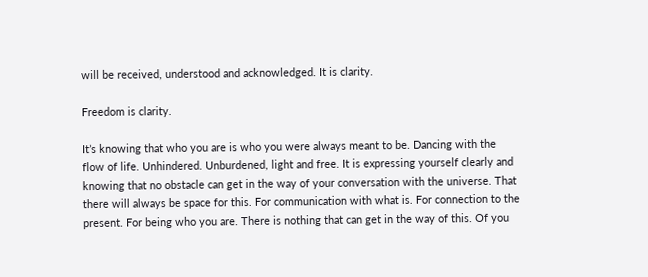will be received, understood and acknowledged. It is clarity.

Freedom is clarity.

It’s knowing that who you are is who you were always meant to be. Dancing with the flow of life. Unhindered. Unburdened, light and free. It is expressing yourself clearly and knowing that no obstacle can get in the way of your conversation with the universe. That there will always be space for this. For communication with what is. For connection to the present. For being who you are. There is nothing that can get in the way of this. Of you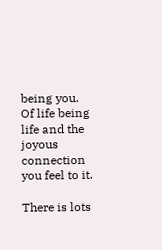being you. Of life being life and the joyous connection you feel to it.

There is lots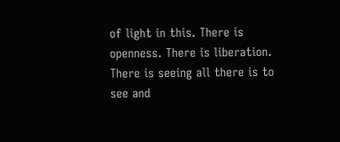of light in this. There is openness. There is liberation. There is seeing all there is to see and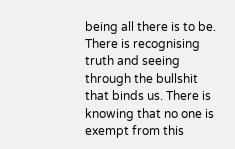being all there is to be. There is recognising truth and seeing through the bullshit that binds us. There is knowing that no one is exempt from this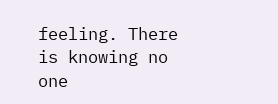feeling. There is knowing no one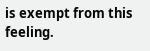is exempt from this feeling.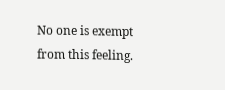No one is exempt from this feeling.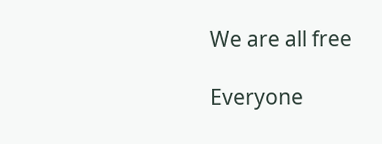We are all free

Everyone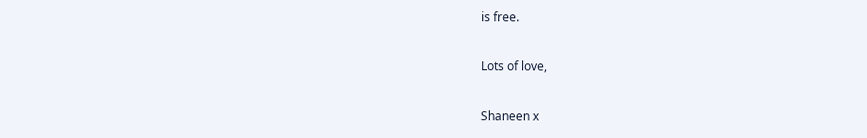is free.

Lots of love,

Shaneen x